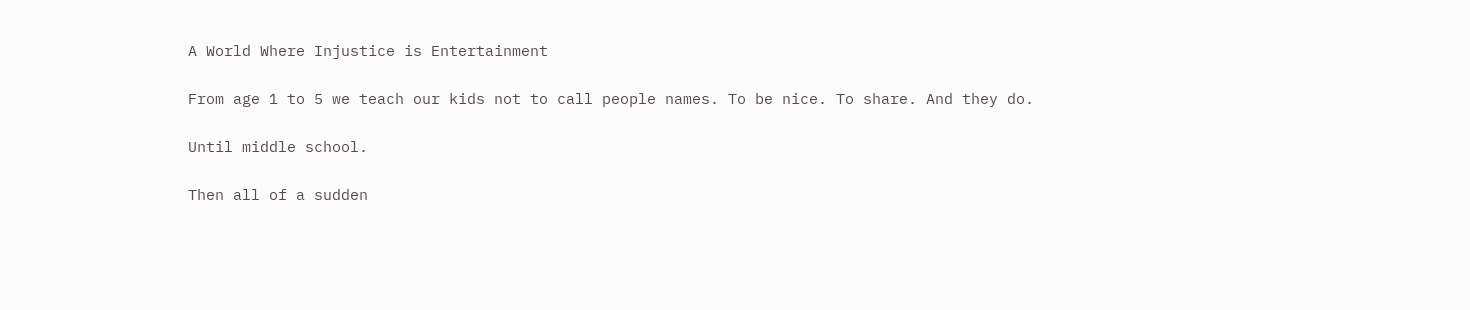A World Where Injustice is Entertainment

From age 1 to 5 we teach our kids not to call people names. To be nice. To share. And they do.

Until middle school.

Then all of a sudden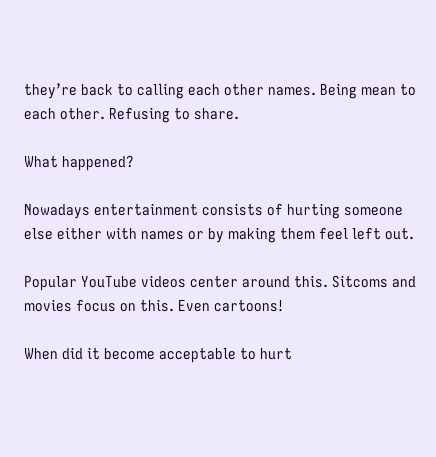they’re back to calling each other names. Being mean to each other. Refusing to share.

What happened?

Nowadays entertainment consists of hurting someone else either with names or by making them feel left out.

Popular YouTube videos center around this. Sitcoms and movies focus on this. Even cartoons!

When did it become acceptable to hurt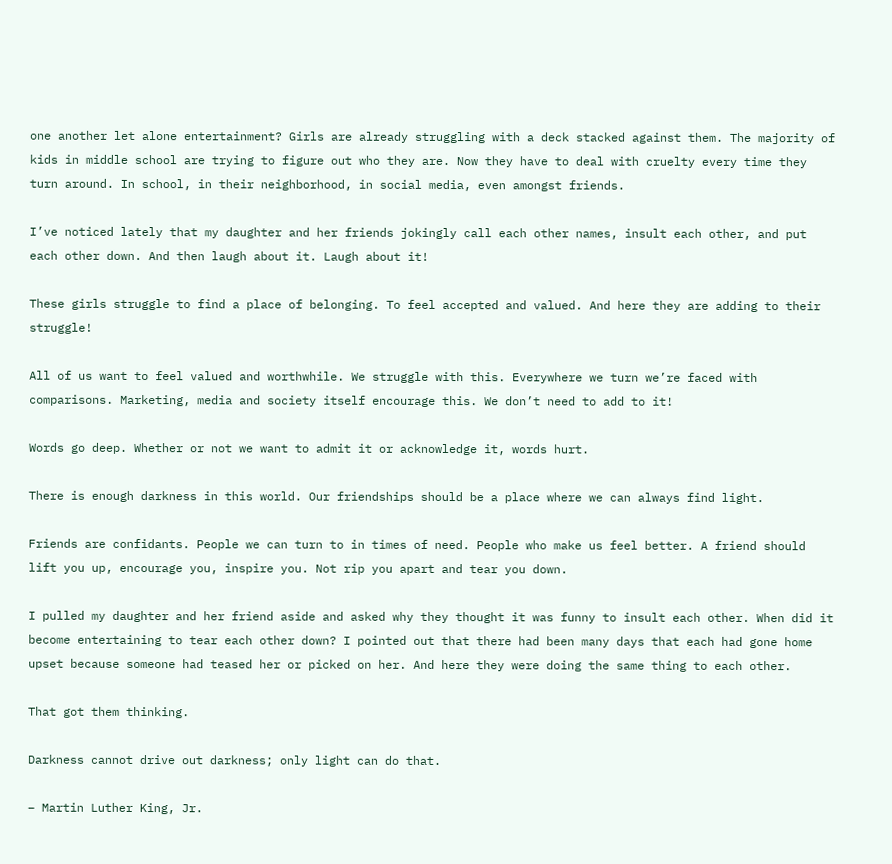one another let alone entertainment? Girls are already struggling with a deck stacked against them. The majority of kids in middle school are trying to figure out who they are. Now they have to deal with cruelty every time they turn around. In school, in their neighborhood, in social media, even amongst friends.

I’ve noticed lately that my daughter and her friends jokingly call each other names, insult each other, and put each other down. And then laugh about it. Laugh about it!

These girls struggle to find a place of belonging. To feel accepted and valued. And here they are adding to their struggle!

All of us want to feel valued and worthwhile. We struggle with this. Everywhere we turn we’re faced with comparisons. Marketing, media and society itself encourage this. We don’t need to add to it!

Words go deep. Whether or not we want to admit it or acknowledge it, words hurt.

There is enough darkness in this world. Our friendships should be a place where we can always find light.

Friends are confidants. People we can turn to in times of need. People who make us feel better. A friend should lift you up, encourage you, inspire you. Not rip you apart and tear you down.

I pulled my daughter and her friend aside and asked why they thought it was funny to insult each other. When did it become entertaining to tear each other down? I pointed out that there had been many days that each had gone home upset because someone had teased her or picked on her. And here they were doing the same thing to each other.

That got them thinking.

Darkness cannot drive out darkness; only light can do that.

– Martin Luther King, Jr.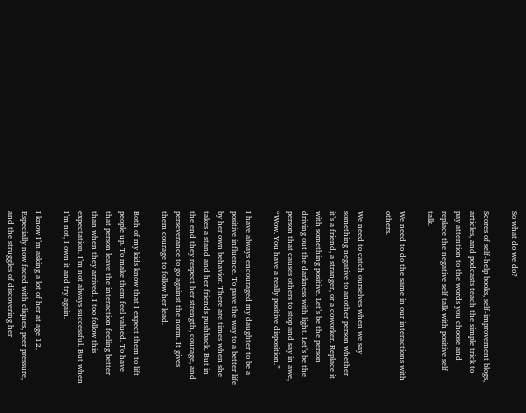So what do we do?

Scores of self-help books, self-improvement blogs, articles, and podcasts teach the simple trick to pay attention to the words you choose and replace the negative self talk with positive self talk.

We need to do the same in our interactions with others.

We need to catch ourselves when we say something negative to another person whether it’s a friend, a stranger, or a coworker. Replace it with something positive. Let’s be the person driving out the darkness with light. Let’s be the person that causes others to stop and say in awe, “Wow. You have a really positive disposition.”

I have always encouraged my daughter to be a positive influence. To pave the way to a better life by her own behavior. There are times when she takes a stand and her friends pushback. But in the end they respect her strength, courage, and perseverance to go against the norm. It gives them courage to follow her lead.

Both of my kids know that I expect them to lift people up. To make them feel valued. To have that person leave the interaction feeling better than when they arrived. I too follow this expectation. I’m not always successful. But when I’m not, I own it and try again.

I know I’m asking a lot of her at age 12. Especially now faced with cliques, peer pressure, and the struggles of discovering her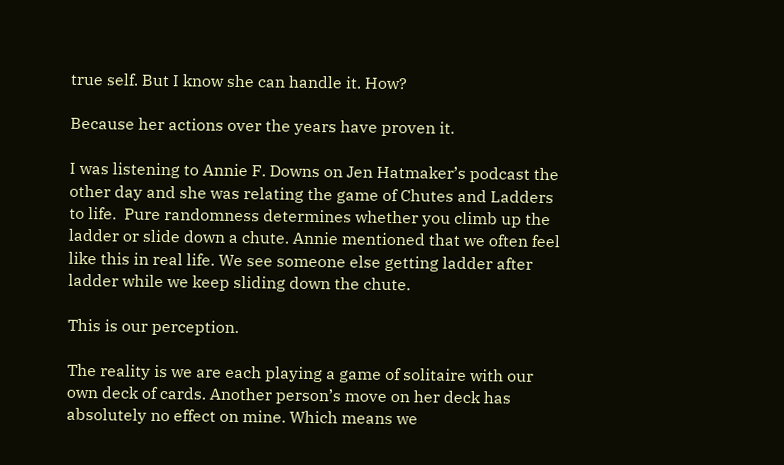true self. But I know she can handle it. How?

Because her actions over the years have proven it.

I was listening to Annie F. Downs on Jen Hatmaker’s podcast the other day and she was relating the game of Chutes and Ladders to life.  Pure randomness determines whether you climb up the ladder or slide down a chute. Annie mentioned that we often feel like this in real life. We see someone else getting ladder after ladder while we keep sliding down the chute.

This is our perception.

The reality is we are each playing a game of solitaire with our own deck of cards. Another person’s move on her deck has absolutely no effect on mine. Which means we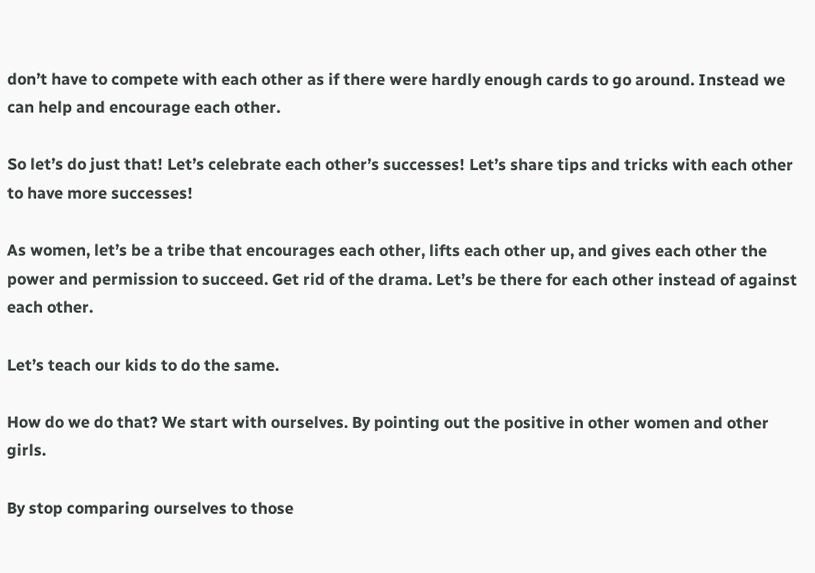don’t have to compete with each other as if there were hardly enough cards to go around. Instead we can help and encourage each other.

So let’s do just that! Let’s celebrate each other’s successes! Let’s share tips and tricks with each other to have more successes!

As women, let’s be a tribe that encourages each other, lifts each other up, and gives each other the power and permission to succeed. Get rid of the drama. Let’s be there for each other instead of against each other.

Let’s teach our kids to do the same.

How do we do that? We start with ourselves. By pointing out the positive in other women and other girls.

By stop comparing ourselves to those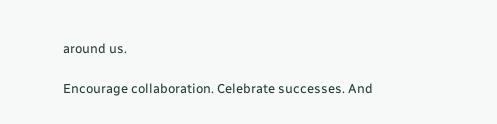around us.

Encourage collaboration. Celebrate successes. And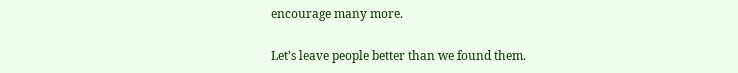encourage many more.

Let’s leave people better than we found them.